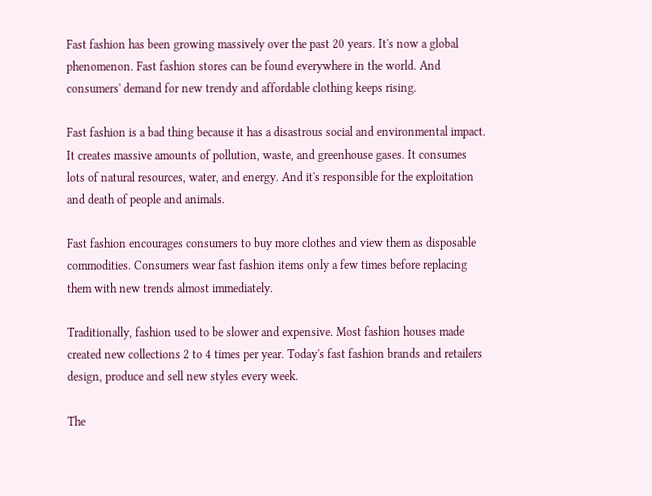Fast fashion has been growing massively over the past 20 years. It's now a global phenomenon. Fast fashion stores can be found everywhere in the world. And consumers' demand for new trendy and affordable clothing keeps rising.

Fast fashion is a bad thing because it has a disastrous social and environmental impact. It creates massive amounts of pollution, waste, and greenhouse gases. It consumes lots of natural resources, water, and energy. And it's responsible for the exploitation and death of people and animals.

Fast fashion encourages consumers to buy more clothes and view them as disposable commodities. Consumers wear fast fashion items only a few times before replacing them with new trends almost immediately.

Traditionally, fashion used to be slower and expensive. Most fashion houses made created new collections 2 to 4 times per year. Today's fast fashion brands and retailers design, produce and sell new styles every week.

The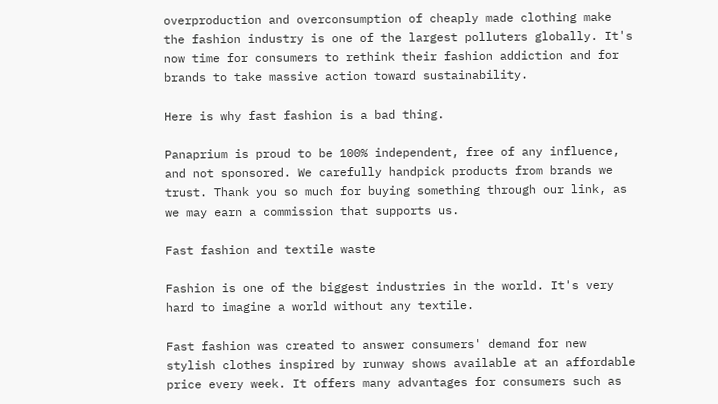overproduction and overconsumption of cheaply made clothing make the fashion industry is one of the largest polluters globally. It's now time for consumers to rethink their fashion addiction and for brands to take massive action toward sustainability.

Here is why fast fashion is a bad thing.

Panaprium is proud to be 100% independent, free of any influence, and not sponsored. We carefully handpick products from brands we trust. Thank you so much for buying something through our link, as we may earn a commission that supports us.

Fast fashion and textile waste

Fashion is one of the biggest industries in the world. It's very hard to imagine a world without any textile.

Fast fashion was created to answer consumers' demand for new stylish clothes inspired by runway shows available at an affordable price every week. It offers many advantages for consumers such as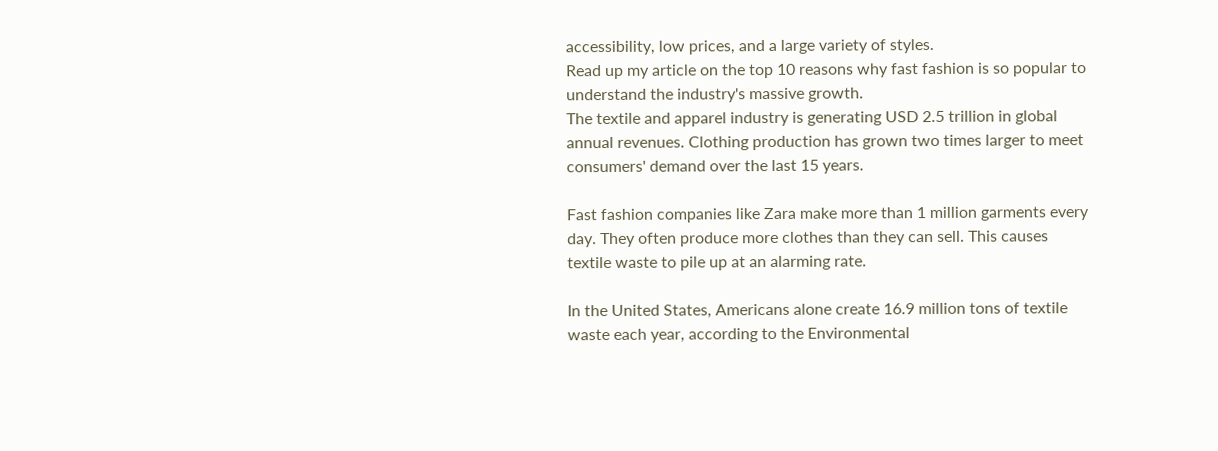accessibility, low prices, and a large variety of styles.
Read up my article on the top 10 reasons why fast fashion is so popular to understand the industry's massive growth.
The textile and apparel industry is generating USD 2.5 trillion in global annual revenues. Clothing production has grown two times larger to meet consumers' demand over the last 15 years.

Fast fashion companies like Zara make more than 1 million garments every day. They often produce more clothes than they can sell. This causes textile waste to pile up at an alarming rate.

In the United States, Americans alone create 16.9 million tons of textile waste each year, according to the Environmental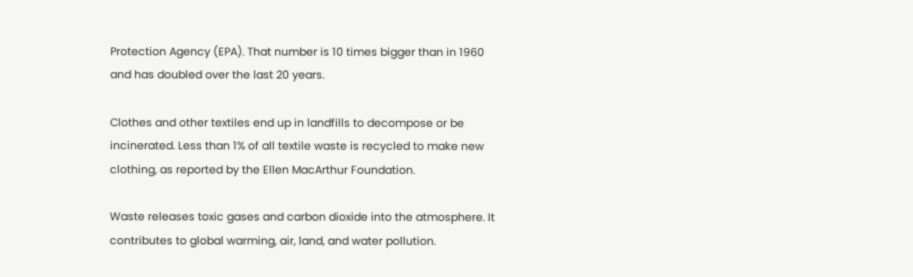Protection Agency (EPA). That number is 10 times bigger than in 1960 and has doubled over the last 20 years.

Clothes and other textiles end up in landfills to decompose or be incinerated. Less than 1% of all textile waste is recycled to make new clothing, as reported by the Ellen MacArthur Foundation.

Waste releases toxic gases and carbon dioxide into the atmosphere. It contributes to global warming, air, land, and water pollution.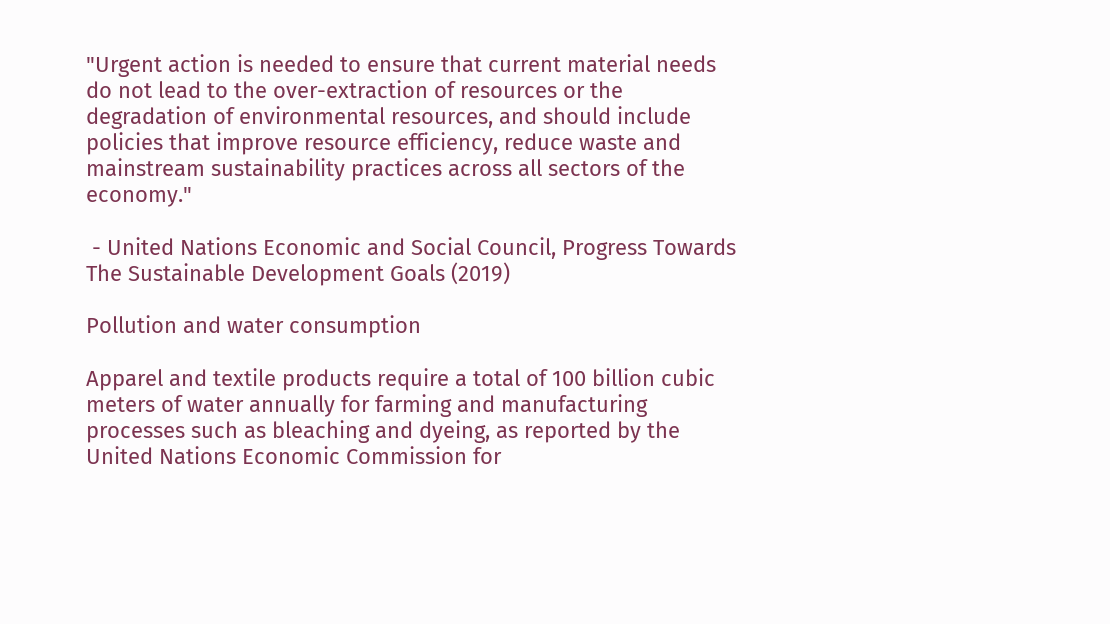"Urgent action is needed to ensure that current material needs do not lead to the over-extraction of resources or the degradation of environmental resources, and should include policies that improve resource efficiency, reduce waste and mainstream sustainability practices across all sectors of the economy."

 - United Nations Economic and Social Council, Progress Towards The Sustainable Development Goals (2019)

Pollution and water consumption

Apparel and textile products require a total of 100 billion cubic meters of water annually for farming and manufacturing processes such as bleaching and dyeing, as reported by the United Nations Economic Commission for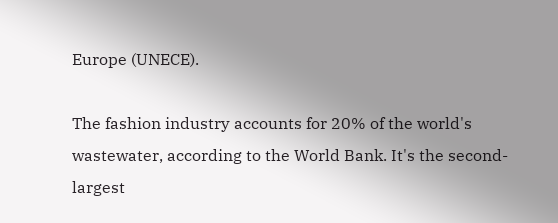Europe (UNECE).

The fashion industry accounts for 20% of the world's wastewater, according to the World Bank. It's the second-largest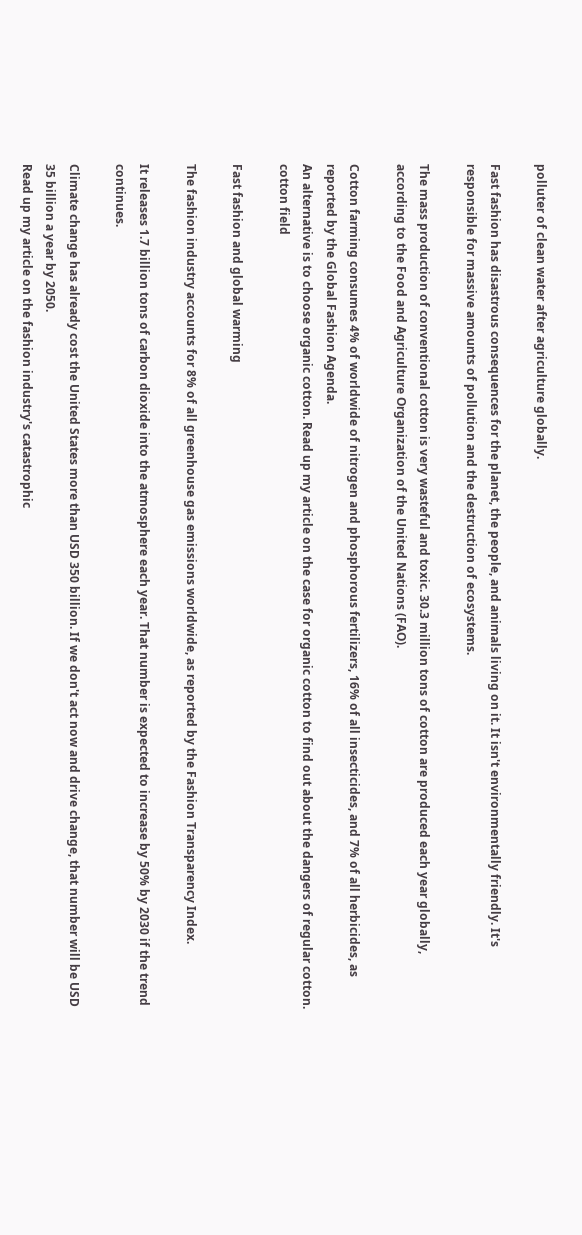polluter of clean water after agriculture globally.

Fast fashion has disastrous consequences for the planet, the people, and animals living on it. It isn't environmentally friendly. It's responsible for massive amounts of pollution and the destruction of ecosystems.

The mass production of conventional cotton is very wasteful and toxic. 30.3 million tons of cotton are produced each year globally, according to the Food and Agriculture Organization of the United Nations (FAO).

Cotton farming consumes 4% of worldwide of nitrogen and phosphorous fertilizers, 16% of all insecticides, and 7% of all herbicides, as reported by the Global Fashion Agenda.
An alternative is to choose organic cotton. Read up my article on the case for organic cotton to find out about the dangers of regular cotton. cotton field

Fast fashion and global warming

The fashion industry accounts for 8% of all greenhouse gas emissions worldwide, as reported by the Fashion Transparency Index.

It releases 1.7 billion tons of carbon dioxide into the atmosphere each year. That number is expected to increase by 50% by 2030 if the trend continues.

Climate change has already cost the United States more than USD 350 billion. If we don't act now and drive change, that number will be USD 35 billion a year by 2050.
Read up my article on the fashion industry's catastrophic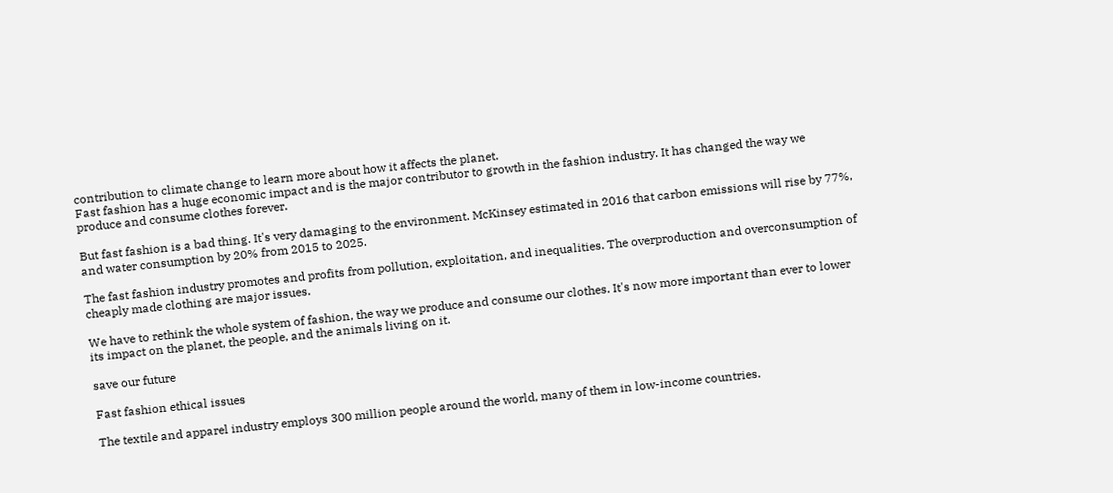contribution to climate change to learn more about how it affects the planet.
Fast fashion has a huge economic impact and is the major contributor to growth in the fashion industry. It has changed the way we produce and consume clothes forever.

But fast fashion is a bad thing. It's very damaging to the environment. McKinsey estimated in 2016 that carbon emissions will rise by 77%, and water consumption by 20% from 2015 to 2025.

The fast fashion industry promotes and profits from pollution, exploitation, and inequalities. The overproduction and overconsumption of cheaply made clothing are major issues.

We have to rethink the whole system of fashion, the way we produce and consume our clothes. It's now more important than ever to lower its impact on the planet, the people, and the animals living on it.

save our future

Fast fashion ethical issues

The textile and apparel industry employs 300 million people around the world, many of them in low-income countries.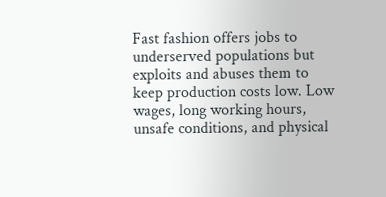Fast fashion offers jobs to underserved populations but exploits and abuses them to keep production costs low. Low wages, long working hours, unsafe conditions, and physical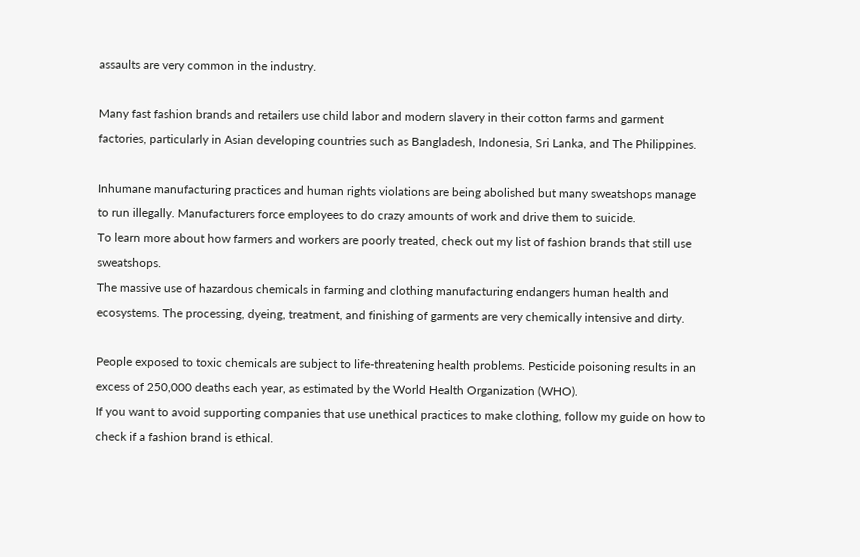assaults are very common in the industry.

Many fast fashion brands and retailers use child labor and modern slavery in their cotton farms and garment factories, particularly in Asian developing countries such as Bangladesh, Indonesia, Sri Lanka, and The Philippines.

Inhumane manufacturing practices and human rights violations are being abolished but many sweatshops manage to run illegally. Manufacturers force employees to do crazy amounts of work and drive them to suicide.
To learn more about how farmers and workers are poorly treated, check out my list of fashion brands that still use sweatshops.
The massive use of hazardous chemicals in farming and clothing manufacturing endangers human health and ecosystems. The processing, dyeing, treatment, and finishing of garments are very chemically intensive and dirty.

People exposed to toxic chemicals are subject to life-threatening health problems. Pesticide poisoning results in an excess of 250,000 deaths each year, as estimated by the World Health Organization (WHO).
If you want to avoid supporting companies that use unethical practices to make clothing, follow my guide on how to check if a fashion brand is ethical.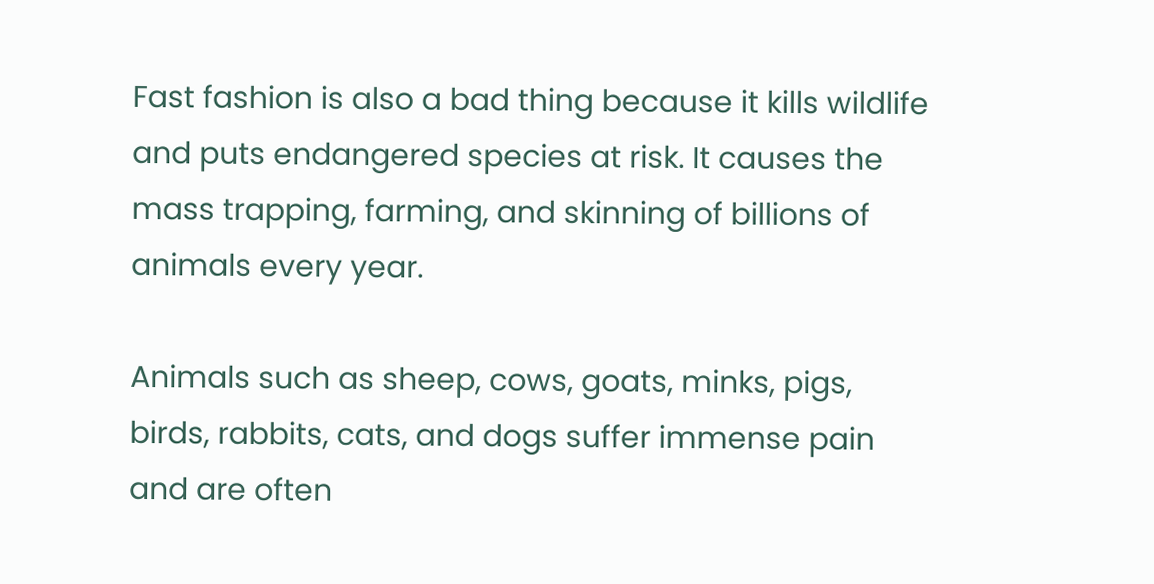Fast fashion is also a bad thing because it kills wildlife and puts endangered species at risk. It causes the mass trapping, farming, and skinning of billions of animals every year.

Animals such as sheep, cows, goats, minks, pigs, birds, rabbits, cats, and dogs suffer immense pain and are often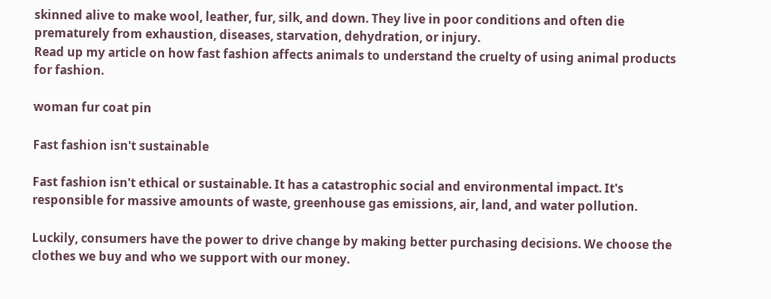skinned alive to make wool, leather, fur, silk, and down. They live in poor conditions and often die prematurely from exhaustion, diseases, starvation, dehydration, or injury.
Read up my article on how fast fashion affects animals to understand the cruelty of using animal products for fashion.

woman fur coat pin

Fast fashion isn't sustainable

Fast fashion isn't ethical or sustainable. It has a catastrophic social and environmental impact. It's responsible for massive amounts of waste, greenhouse gas emissions, air, land, and water pollution.

Luckily, consumers have the power to drive change by making better purchasing decisions. We choose the clothes we buy and who we support with our money.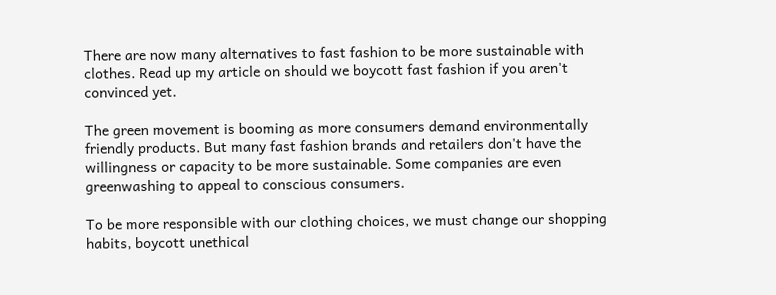There are now many alternatives to fast fashion to be more sustainable with clothes. Read up my article on should we boycott fast fashion if you aren't convinced yet.

The green movement is booming as more consumers demand environmentally friendly products. But many fast fashion brands and retailers don't have the willingness or capacity to be more sustainable. Some companies are even greenwashing to appeal to conscious consumers.

To be more responsible with our clothing choices, we must change our shopping habits, boycott unethical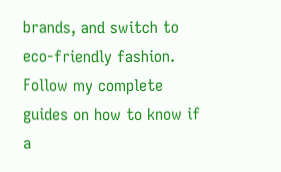brands, and switch to eco-friendly fashion.
Follow my complete guides on how to know if a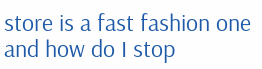store is a fast fashion one and how do I stop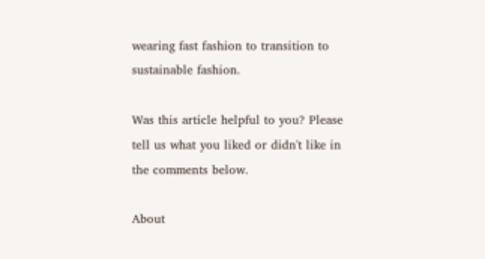wearing fast fashion to transition to sustainable fashion.

Was this article helpful to you? Please tell us what you liked or didn't like in the comments below.

About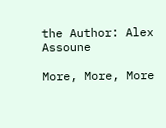the Author: Alex Assoune

More, More, More